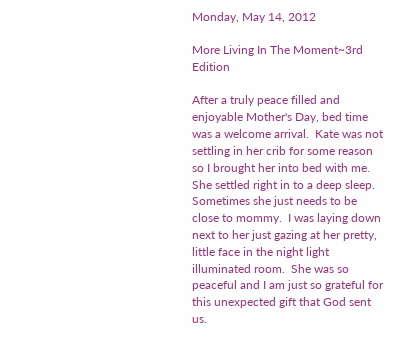Monday, May 14, 2012

More Living In The Moment~3rd Edition

After a truly peace filled and enjoyable Mother's Day, bed time was a welcome arrival.  Kate was not settling in her crib for some reason so I brought her into bed with me.  She settled right in to a deep sleep.  Sometimes she just needs to be close to mommy.  I was laying down next to her just gazing at her pretty, little face in the night light illuminated room.  She was so peaceful and I am just so grateful for this unexpected gift that God sent us.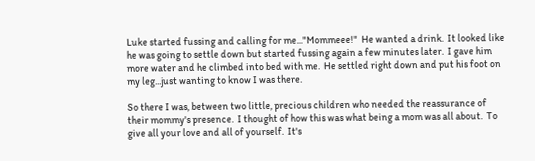Luke started fussing and calling for me..."Mommeee!"  He wanted a drink.  It looked like he was going to settle down but started fussing again a few minutes later.  I gave him more water and he climbed into bed with me.  He settled right down and put his foot on my leg...just wanting to know I was there.

So there I was, between two little, precious children who needed the reassurance of their mommy's presence.  I thought of how this was what being a mom was all about.  To give all your love and all of yourself.  It's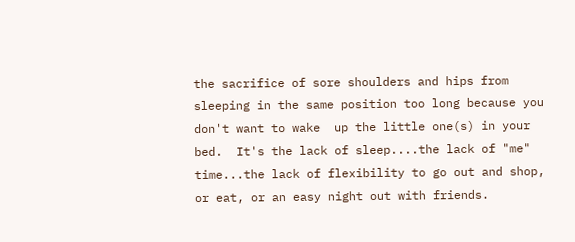the sacrifice of sore shoulders and hips from sleeping in the same position too long because you don't want to wake  up the little one(s) in your bed.  It's the lack of sleep....the lack of "me" time...the lack of flexibility to go out and shop, or eat, or an easy night out with friends.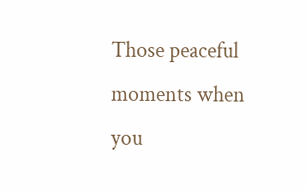Those peaceful moments when you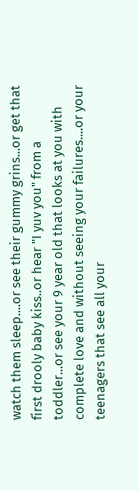watch them sleep....or see their gummy grins...or get that first drooly baby kiss..or hear "I yuv you" from a toddler...or see your 9 year old that looks at you with complete love and without seeing your failures....or your teenagers that see all your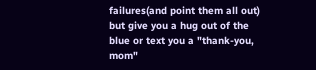failures(and point them all out) but give you a hug out of the blue or text you a "thank-you, mom"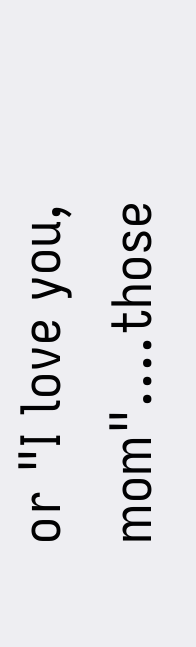or "I love you, mom"....those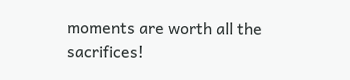moments are worth all the sacrifices!